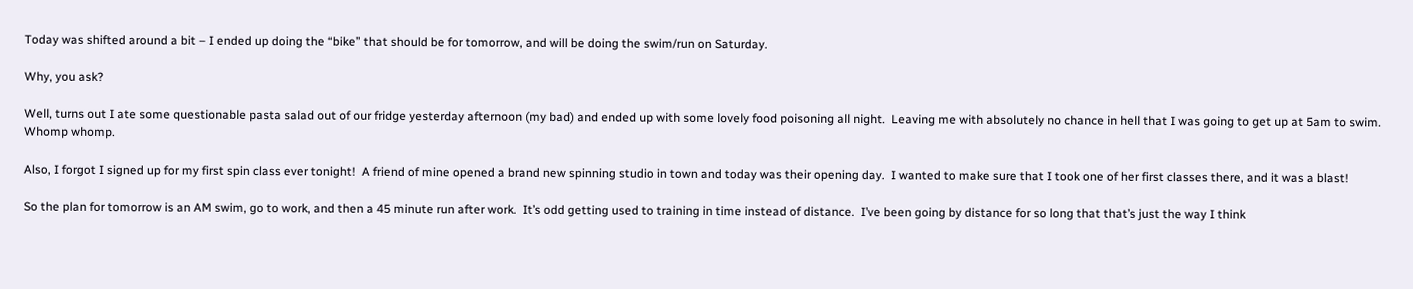Today was shifted around a bit – I ended up doing the “bike” that should be for tomorrow, and will be doing the swim/run on Saturday.

Why, you ask?

Well, turns out I ate some questionable pasta salad out of our fridge yesterday afternoon (my bad) and ended up with some lovely food poisoning all night.  Leaving me with absolutely no chance in hell that I was going to get up at 5am to swim.  Whomp whomp.

Also, I forgot I signed up for my first spin class ever tonight!  A friend of mine opened a brand new spinning studio in town and today was their opening day.  I wanted to make sure that I took one of her first classes there, and it was a blast!

So the plan for tomorrow is an AM swim, go to work, and then a 45 minute run after work.  It’s odd getting used to training in time instead of distance.  I’ve been going by distance for so long that that’s just the way I think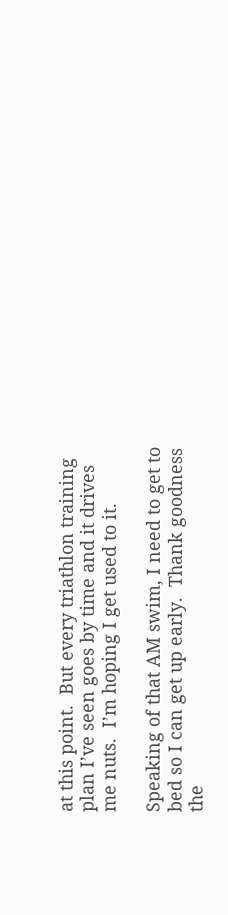at this point.  But every triathlon training plan I’ve seen goes by time and it drives me nuts.  I’m hoping I get used to it.

Speaking of that AM swim, I need to get to bed so I can get up early.  Thank goodness the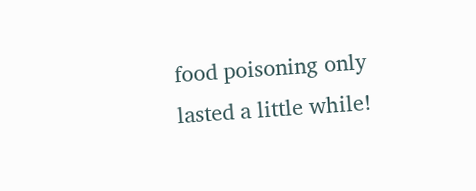food poisoning only lasted a little while!